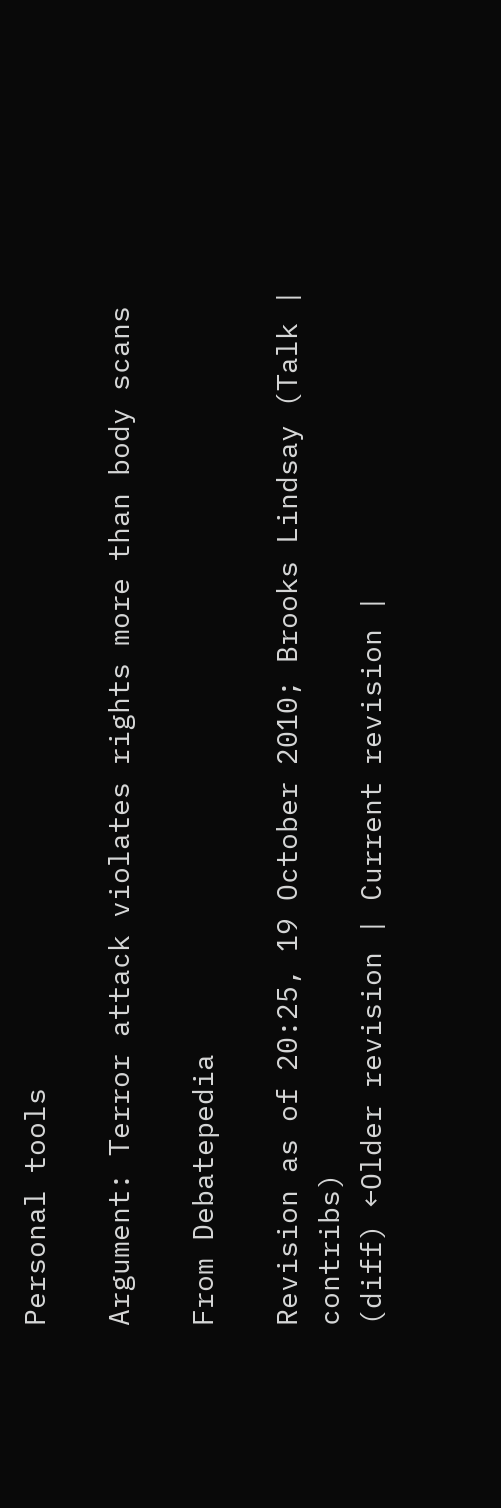Personal tools

Argument: Terror attack violates rights more than body scans

From Debatepedia

Revision as of 20:25, 19 October 2010; Brooks Lindsay (Talk | contribs)
(diff) ←Older revision | Current revision |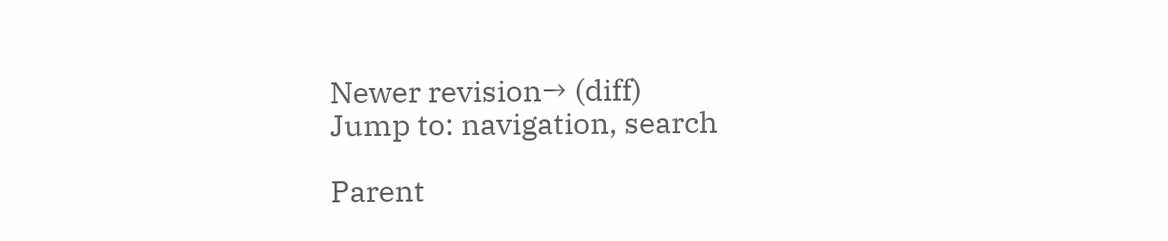Newer revision→ (diff)
Jump to: navigation, search

Parent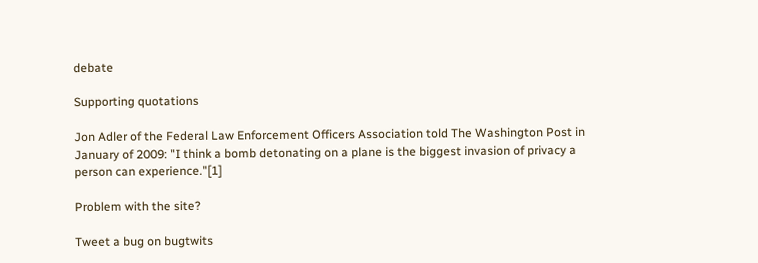debate

Supporting quotations

Jon Adler of the Federal Law Enforcement Officers Association told The Washington Post in January of 2009: "I think a bomb detonating on a plane is the biggest invasion of privacy a person can experience."[1]

Problem with the site?

Tweet a bug on bugtwits